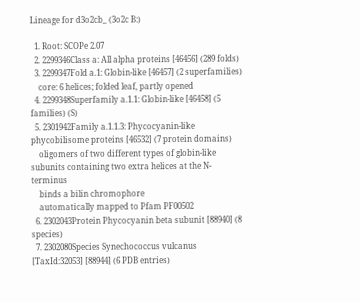Lineage for d3o2cb_ (3o2c B:)

  1. Root: SCOPe 2.07
  2. 2299346Class a: All alpha proteins [46456] (289 folds)
  3. 2299347Fold a.1: Globin-like [46457] (2 superfamilies)
    core: 6 helices; folded leaf, partly opened
  4. 2299348Superfamily a.1.1: Globin-like [46458] (5 families) (S)
  5. 2301942Family a.1.1.3: Phycocyanin-like phycobilisome proteins [46532] (7 protein domains)
    oligomers of two different types of globin-like subunits containing two extra helices at the N-terminus
    binds a bilin chromophore
    automatically mapped to Pfam PF00502
  6. 2302043Protein Phycocyanin beta subunit [88940] (8 species)
  7. 2302080Species Synechococcus vulcanus [TaxId:32053] [88944] (6 PDB entries)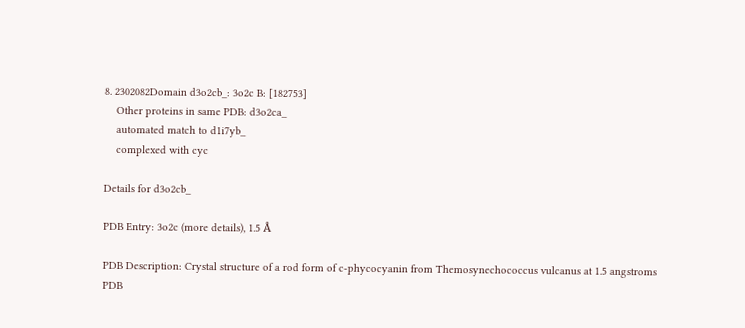8. 2302082Domain d3o2cb_: 3o2c B: [182753]
    Other proteins in same PDB: d3o2ca_
    automated match to d1i7yb_
    complexed with cyc

Details for d3o2cb_

PDB Entry: 3o2c (more details), 1.5 Å

PDB Description: Crystal structure of a rod form of c-phycocyanin from Themosynechococcus vulcanus at 1.5 angstroms
PDB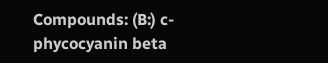Compounds: (B:) c-phycocyanin beta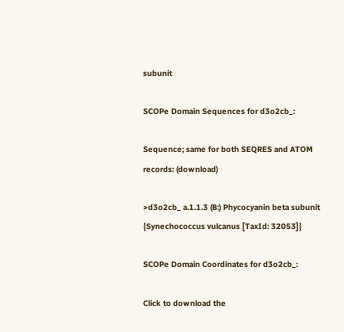subunit

SCOPe Domain Sequences for d3o2cb_:

Sequence; same for both SEQRES and ATOM records: (download)

>d3o2cb_ a.1.1.3 (B:) Phycocyanin beta subunit {Synechococcus vulcanus [TaxId: 32053]}

SCOPe Domain Coordinates for d3o2cb_:

Click to download the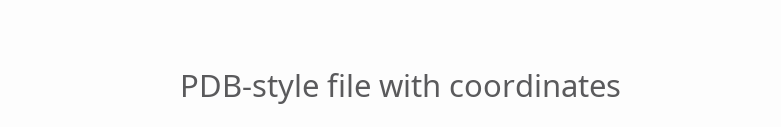PDB-style file with coordinates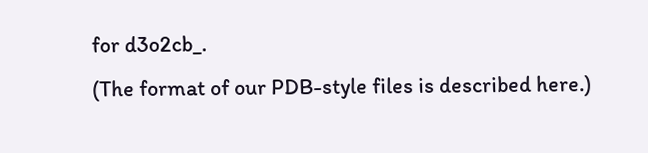for d3o2cb_.
(The format of our PDB-style files is described here.)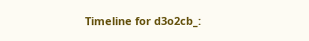Timeline for d3o2cb_: